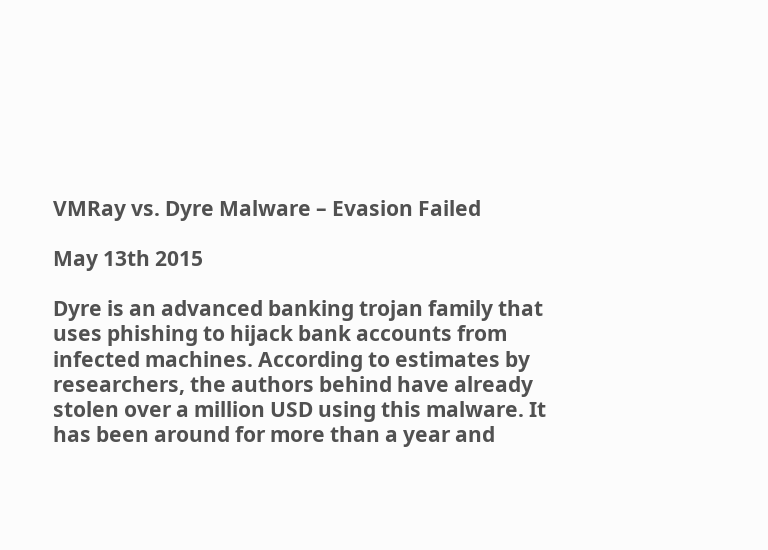VMRay vs. Dyre Malware – Evasion Failed

May 13th 2015

Dyre is an advanced banking trojan family that uses phishing to hijack bank accounts from infected machines. According to estimates by researchers, the authors behind have already stolen over a million USD using this malware. It has been around for more than a year and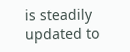is steadily updated to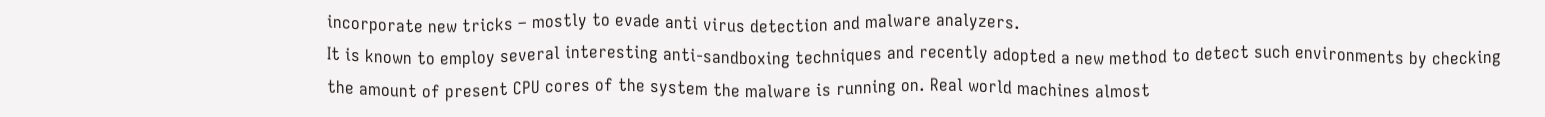incorporate new tricks – mostly to evade anti virus detection and malware analyzers.
It is known to employ several interesting anti-sandboxing techniques and recently adopted a new method to detect such environments by checking the amount of present CPU cores of the system the malware is running on. Real world machines almost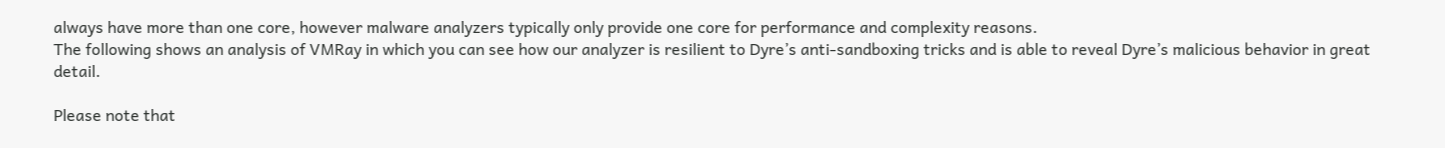always have more than one core, however malware analyzers typically only provide one core for performance and complexity reasons.
The following shows an analysis of VMRay in which you can see how our analyzer is resilient to Dyre’s anti-sandboxing tricks and is able to reveal Dyre’s malicious behavior in great detail.

Please note that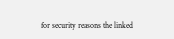for security reasons the linked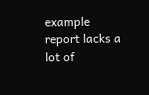example report lacks a lot of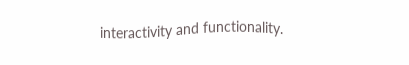interactivity and functionality.